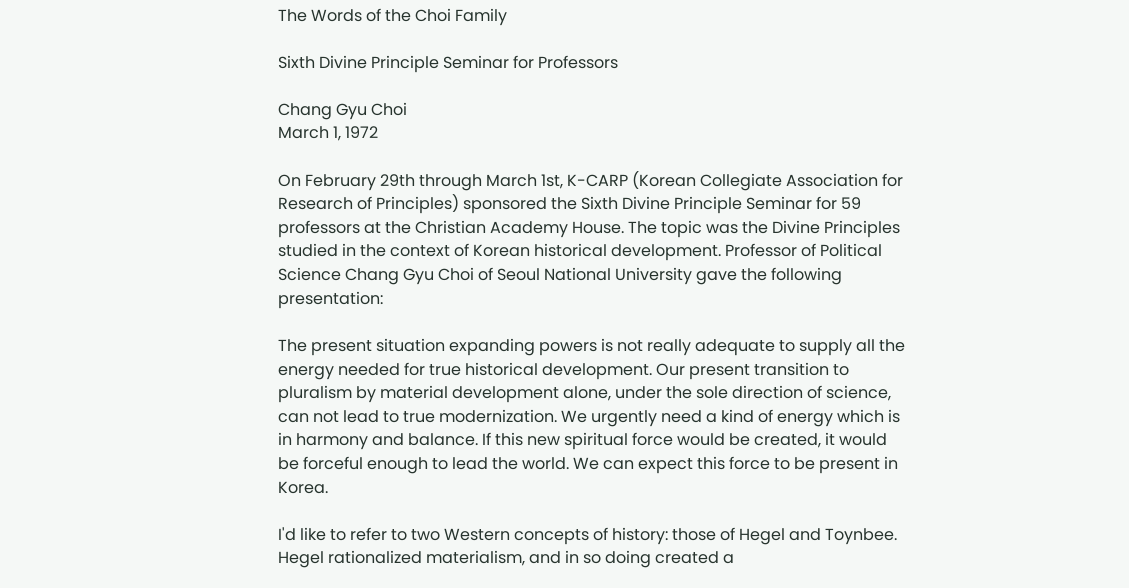The Words of the Choi Family

Sixth Divine Principle Seminar for Professors

Chang Gyu Choi
March 1, 1972

On February 29th through March 1st, K-CARP (Korean Collegiate Association for Research of Principles) sponsored the Sixth Divine Principle Seminar for 59 professors at the Christian Academy House. The topic was the Divine Principles studied in the context of Korean historical development. Professor of Political Science Chang Gyu Choi of Seoul National University gave the following presentation:

The present situation expanding powers is not really adequate to supply all the energy needed for true historical development. Our present transition to pluralism by material development alone, under the sole direction of science, can not lead to true modernization. We urgently need a kind of energy which is in harmony and balance. If this new spiritual force would be created, it would be forceful enough to lead the world. We can expect this force to be present in Korea.

I'd like to refer to two Western concepts of history: those of Hegel and Toynbee. Hegel rationalized materialism, and in so doing created a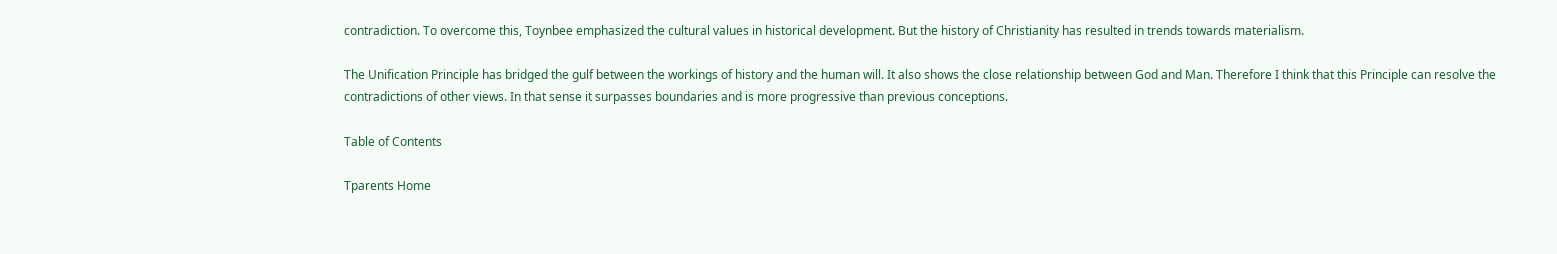contradiction. To overcome this, Toynbee emphasized the cultural values in historical development. But the history of Christianity has resulted in trends towards materialism.

The Unification Principle has bridged the gulf between the workings of history and the human will. It also shows the close relationship between God and Man. Therefore I think that this Principle can resolve the contradictions of other views. In that sense it surpasses boundaries and is more progressive than previous conceptions.

Table of Contents

Tparents Home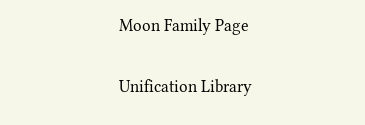Moon Family Page

Unification Library